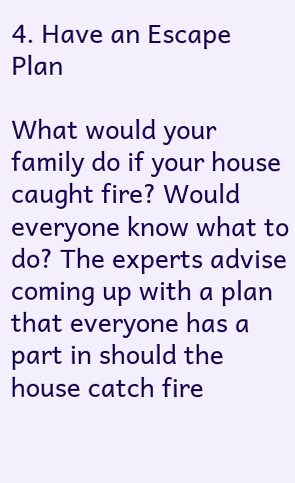4. Have an Escape Plan

What would your family do if your house caught fire? Would everyone know what to do? The experts advise coming up with a plan that everyone has a part in should the house catch fire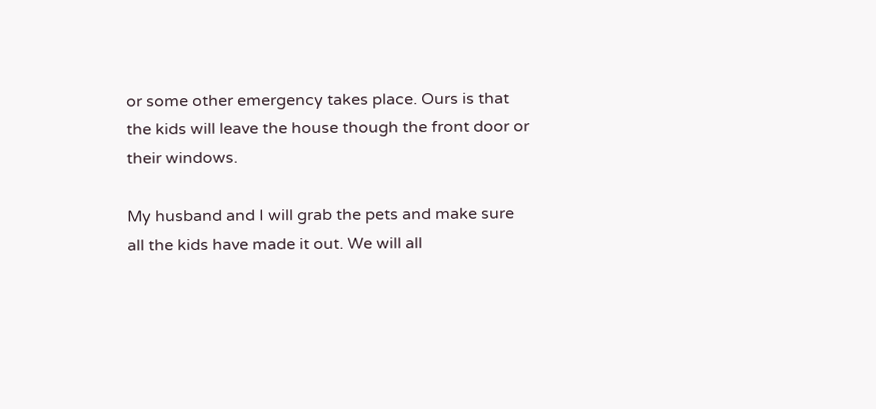or some other emergency takes place. Ours is that the kids will leave the house though the front door or their windows.

My husband and I will grab the pets and make sure all the kids have made it out. We will all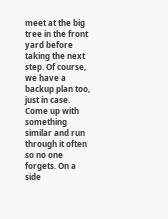meet at the big tree in the front yard before taking the next step. Of course, we have a backup plan too, just in case. Come up with something similar and run through it often so no one forgets. On a side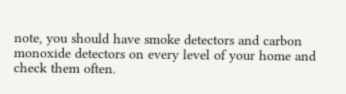note, you should have smoke detectors and carbon monoxide detectors on every level of your home and check them often.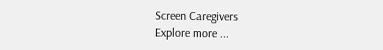Screen Caregivers
Explore more ...